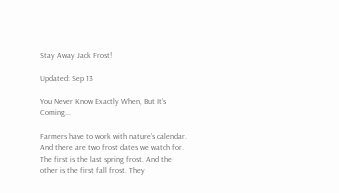Stay Away Jack Frost!

Updated: Sep 13

You Never Know Exactly When, But It’s Coming...

Farmers have to work with nature’s calendar. And there are two frost dates we watch for. The first is the last spring frost. And the other is the first fall frost. They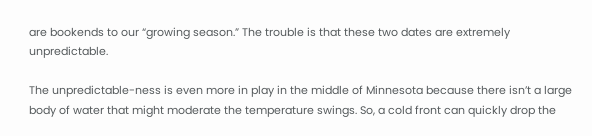are bookends to our “growing season.” The trouble is that these two dates are extremely unpredictable.

The unpredictable-ness is even more in play in the middle of Minnesota because there isn’t a large body of water that might moderate the temperature swings. So, a cold front can quickly drop the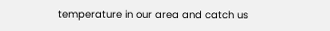temperature in our area and catch us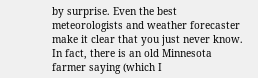by surprise. Even the best meteorologists and weather forecaster make it clear that you just never know. In fact, there is an old Minnesota farmer saying (which I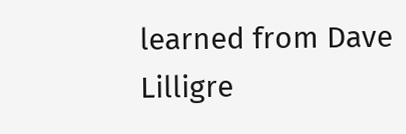learned from Dave Lilligre